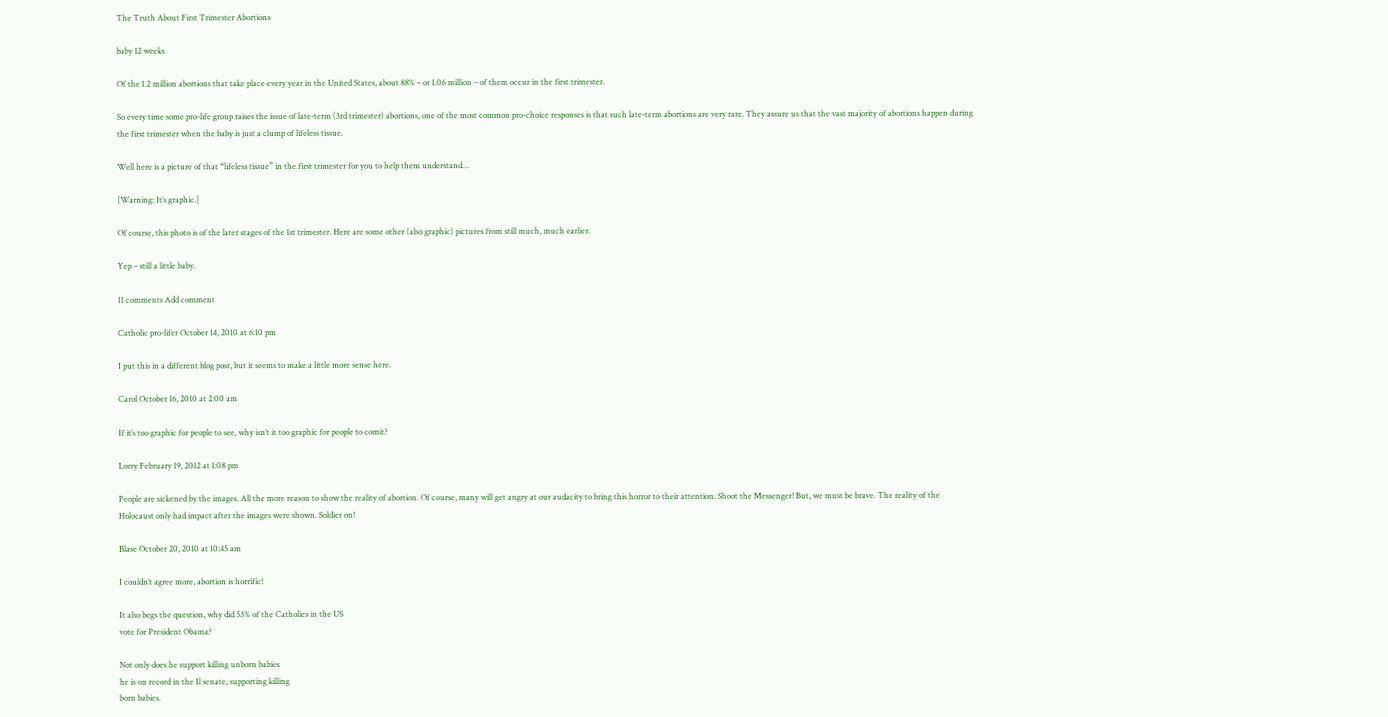The Truth About First Trimester Abortions

baby 12 weeks

Of the 1.2 million abortions that take place every year in the United States, about 88% – or 1.06 million – of them occur in the first trimester.

So every time some pro-life group raises the issue of late-term (3rd trimester) abortions, one of the most common pro-choice responses is that such late-term abortions are very rare. They assure us that the vast majority of abortions happen during the first trimester when the baby is just a clump of lifeless tissue.

Well here is a picture of that “lifeless tissue” in the first trimester for you to help them understand…

[Warning: It’s graphic.]

Of course, this photo is of the later stages of the 1st trimester. Here are some other (also graphic) pictures from still much, much earlier.

Yep – still a little baby.

11 comments Add comment

Catholic pro-lifer October 14, 2010 at 6:10 pm

I put this in a different blog post, but it seems to make a little more sense here.

Carol October 16, 2010 at 2:00 am

If it’s too graphic for people to see, why isn’t it too graphic for people to comit?

Lorry February 19, 2012 at 1:08 pm

People are sickened by the images. All the more reason to show the reality of abortion. Of course, many will get angry at our audacity to bring this horror to their attention. Shoot the Messenger! But, we must be brave. The reality of the Holocaust only had impact after the images were shown. Soldier on!

Blase October 20, 2010 at 10:45 am

I couldn’t agree more, abortion is horrific!

It also begs the question, why did 53% of the Catholics in the US
vote for President Obama?

Not only does he support killing unborn babies
he is on record in the Il senate, supporting killing
born babies.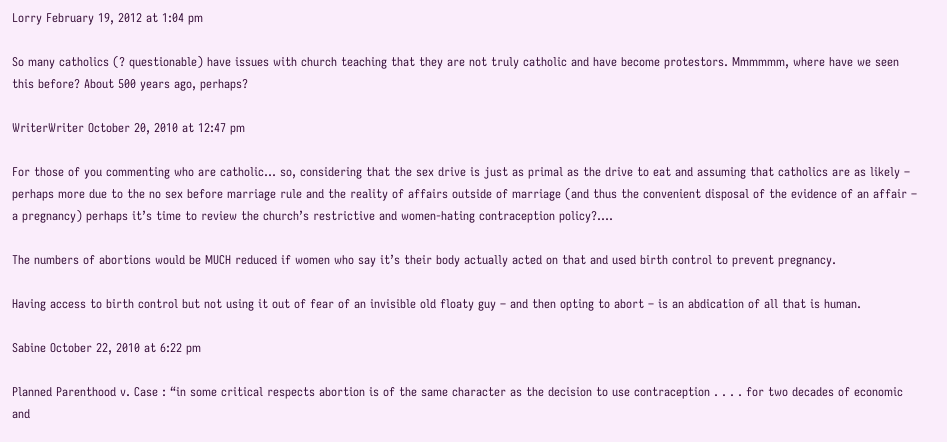Lorry February 19, 2012 at 1:04 pm

So many catholics (? questionable) have issues with church teaching that they are not truly catholic and have become protestors. Mmmmmm, where have we seen this before? About 500 years ago, perhaps?

WriterWriter October 20, 2010 at 12:47 pm

For those of you commenting who are catholic… so, considering that the sex drive is just as primal as the drive to eat and assuming that catholics are as likely – perhaps more due to the no sex before marriage rule and the reality of affairs outside of marriage (and thus the convenient disposal of the evidence of an affair – a pregnancy) perhaps it’s time to review the church’s restrictive and women-hating contraception policy?….

The numbers of abortions would be MUCH reduced if women who say it’s their body actually acted on that and used birth control to prevent pregnancy.

Having access to birth control but not using it out of fear of an invisible old floaty guy – and then opting to abort – is an abdication of all that is human.

Sabine October 22, 2010 at 6:22 pm

Planned Parenthood v. Case : “in some critical respects abortion is of the same character as the decision to use contraception . . . . for two decades of economic and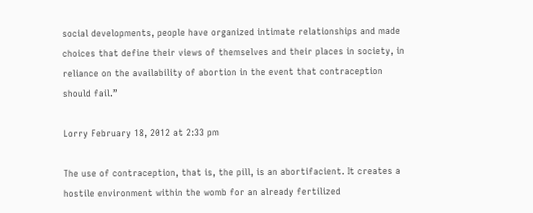social developments, people have organized intimate relationships and made choices that define their views of themselves and their places in society, in reliance on the availability of abortion in the event that contraception should fail.”

Lorry February 18, 2012 at 2:33 pm

The use of contraception, that is, the pill, is an abortifacient. It creates a hostile environment within the womb for an already fertilized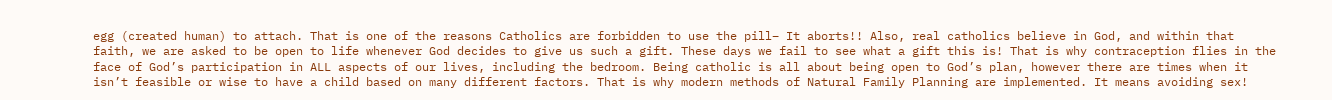egg (created human) to attach. That is one of the reasons Catholics are forbidden to use the pill– It aborts!! Also, real catholics believe in God, and within that faith, we are asked to be open to life whenever God decides to give us such a gift. These days we fail to see what a gift this is! That is why contraception flies in the face of God’s participation in ALL aspects of our lives, including the bedroom. Being catholic is all about being open to God’s plan, however there are times when it isn’t feasible or wise to have a child based on many different factors. That is why modern methods of Natural Family Planning are implemented. It means avoiding sex!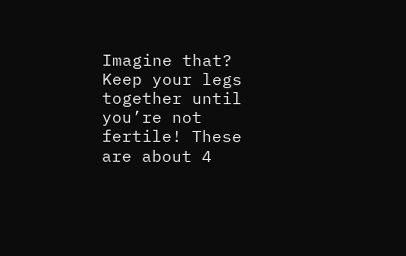Imagine that? Keep your legs together until you’re not fertile! These are about 4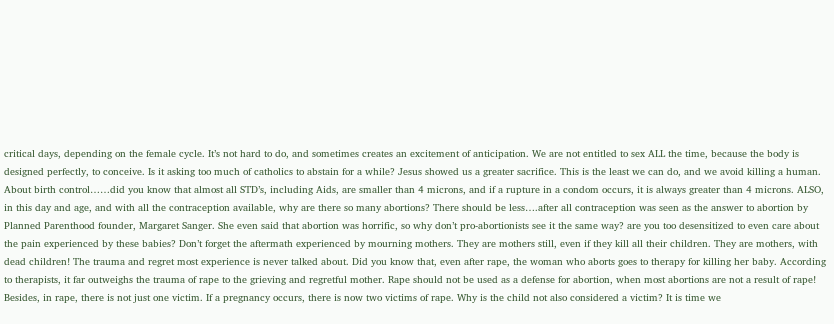critical days, depending on the female cycle. It’s not hard to do, and sometimes creates an excitement of anticipation. We are not entitled to sex ALL the time, because the body is designed perfectly, to conceive. Is it asking too much of catholics to abstain for a while? Jesus showed us a greater sacrifice. This is the least we can do, and we avoid killing a human. About birth control……did you know that almost all STD’s, including Aids, are smaller than 4 microns, and if a rupture in a condom occurs, it is always greater than 4 microns. ALSO, in this day and age, and with all the contraception available, why are there so many abortions? There should be less….after all contraception was seen as the answer to abortion by Planned Parenthood founder, Margaret Sanger. She even said that abortion was horrific, so why don’t pro-abortionists see it the same way? are you too desensitized to even care about the pain experienced by these babies? Don’t forget the aftermath experienced by mourning mothers. They are mothers still, even if they kill all their children. They are mothers, with dead children! The trauma and regret most experience is never talked about. Did you know that, even after rape, the woman who aborts goes to therapy for killing her baby. According to therapists, it far outweighs the trauma of rape to the grieving and regretful mother. Rape should not be used as a defense for abortion, when most abortions are not a result of rape! Besides, in rape, there is not just one victim. If a pregnancy occurs, there is now two victims of rape. Why is the child not also considered a victim? It is time we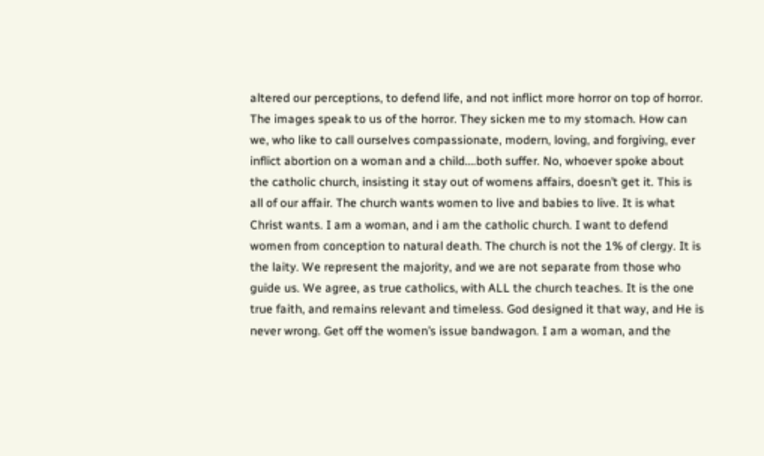altered our perceptions, to defend life, and not inflict more horror on top of horror. The images speak to us of the horror. They sicken me to my stomach. How can we, who like to call ourselves compassionate, modern, loving, and forgiving, ever inflict abortion on a woman and a child….both suffer. No, whoever spoke about the catholic church, insisting it stay out of womens affairs, doesn’t get it. This is all of our affair. The church wants women to live and babies to live. It is what Christ wants. I am a woman, and i am the catholic church. I want to defend women from conception to natural death. The church is not the 1% of clergy. It is the laity. We represent the majority, and we are not separate from those who guide us. We agree, as true catholics, with ALL the church teaches. It is the one true faith, and remains relevant and timeless. God designed it that way, and He is never wrong. Get off the women’s issue bandwagon. I am a woman, and the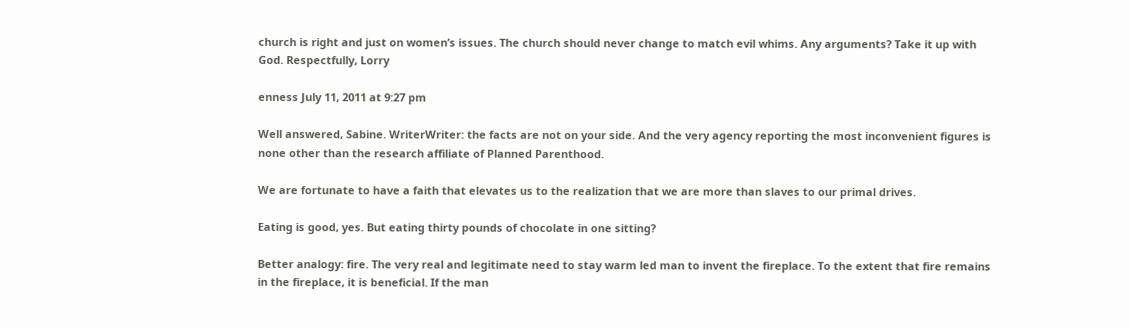church is right and just on women’s issues. The church should never change to match evil whims. Any arguments? Take it up with God. Respectfully, Lorry

enness July 11, 2011 at 9:27 pm

Well answered, Sabine. WriterWriter: the facts are not on your side. And the very agency reporting the most inconvenient figures is none other than the research affiliate of Planned Parenthood.

We are fortunate to have a faith that elevates us to the realization that we are more than slaves to our primal drives.

Eating is good, yes. But eating thirty pounds of chocolate in one sitting?

Better analogy: fire. The very real and legitimate need to stay warm led man to invent the fireplace. To the extent that fire remains in the fireplace, it is beneficial. If the man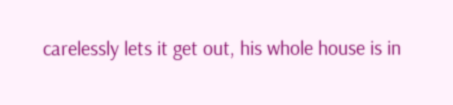carelessly lets it get out, his whole house is in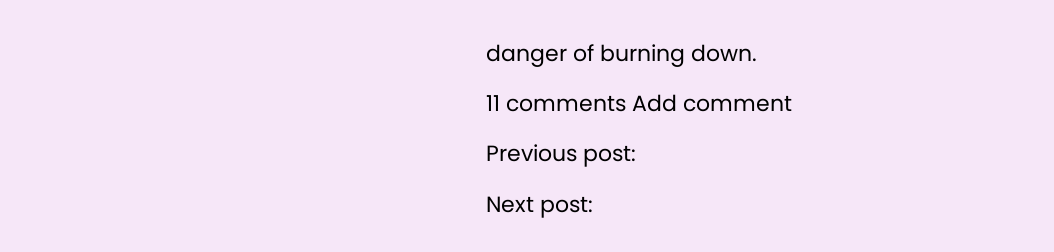danger of burning down.

11 comments Add comment

Previous post:

Next post: